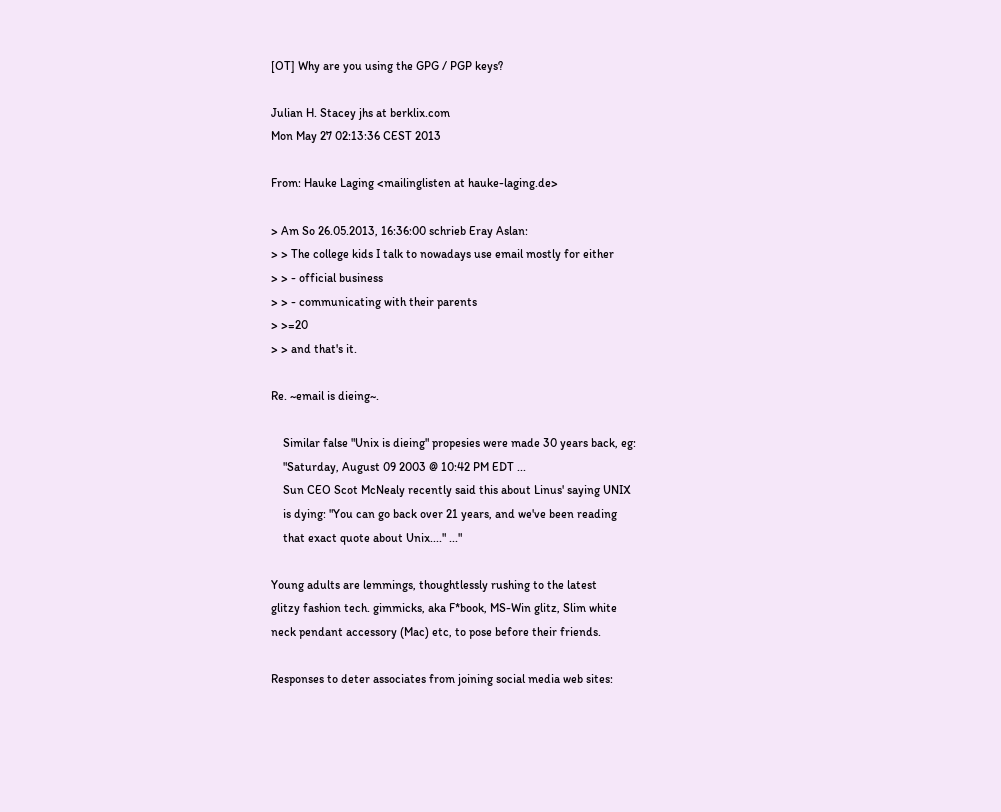[OT] Why are you using the GPG / PGP keys?

Julian H. Stacey jhs at berklix.com
Mon May 27 02:13:36 CEST 2013

From: Hauke Laging <mailinglisten at hauke-laging.de>

> Am So 26.05.2013, 16:36:00 schrieb Eray Aslan:
> > The college kids I talk to nowadays use email mostly for either
> > - official business
> > - communicating with their parents
> >=20
> > and that's it.

Re. ~email is dieing~.

    Similar false "Unix is dieing" propesies were made 30 years back, eg:
    "Saturday, August 09 2003 @ 10:42 PM EDT ...
    Sun CEO Scot McNealy recently said this about Linus' saying UNIX
    is dying: "You can go back over 21 years, and we've been reading
    that exact quote about Unix...." ..."

Young adults are lemmings, thoughtlessly rushing to the latest
glitzy fashion tech. gimmicks, aka F*book, MS-Win glitz, Slim white
neck pendant accessory (Mac) etc, to pose before their friends.

Responses to deter associates from joining social media web sites: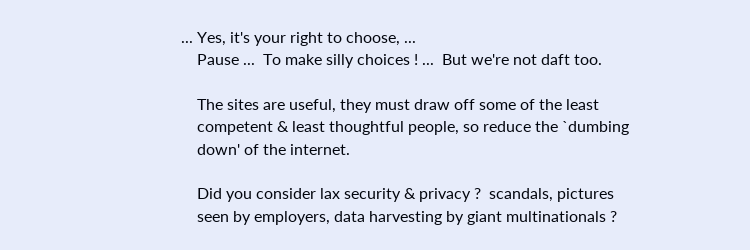... Yes, it's your right to choose, ...
    Pause ...  To make silly choices ! ...  But we're not daft too.

    The sites are useful, they must draw off some of the least
    competent & least thoughtful people, so reduce the `dumbing
    down' of the internet.

    Did you consider lax security & privacy ?  scandals, pictures
    seen by employers, data harvesting by giant multinationals ?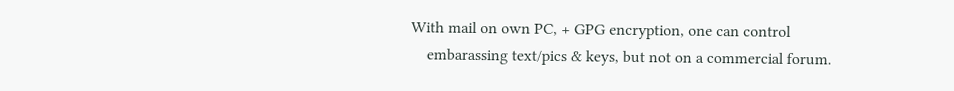With mail on own PC, + GPG encryption, one can control
    embarassing text/pics & keys, but not on a commercial forum.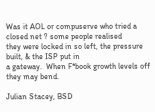Was it AOL or compuserve who tried a closed net ? some people realised
they were locked in so left, the pressure built, & the ISP put in
a gateway.  When F*book growth levels off they may bend.

Julian Stacey, BSD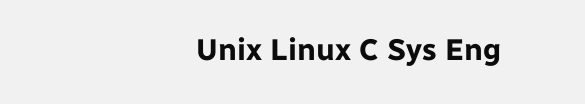Unix Linux C Sys Eng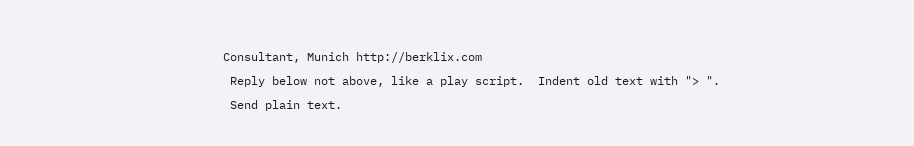Consultant, Munich http://berklix.com
 Reply below not above, like a play script.  Indent old text with "> ".
 Send plain text.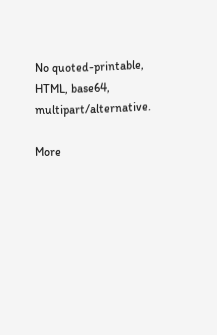No quoted-printable, HTML, base64, multipart/alternative.

More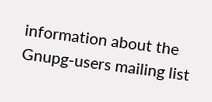information about the Gnupg-users mailing list